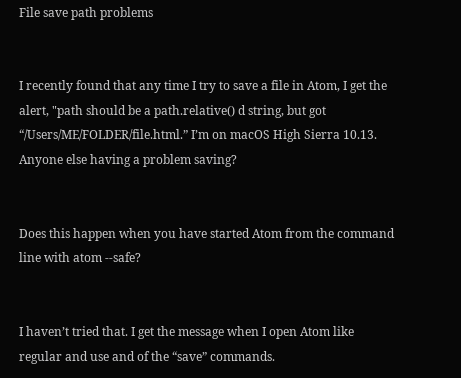File save path problems


I recently found that any time I try to save a file in Atom, I get the alert, "path should be a path.relative() d string, but got “/Users/ME/FOLDER/file.html.” I’m on macOS High Sierra 10.13. Anyone else having a problem saving?


Does this happen when you have started Atom from the command line with atom --safe?


I haven’t tried that. I get the message when I open Atom like regular and use and of the “save” commands.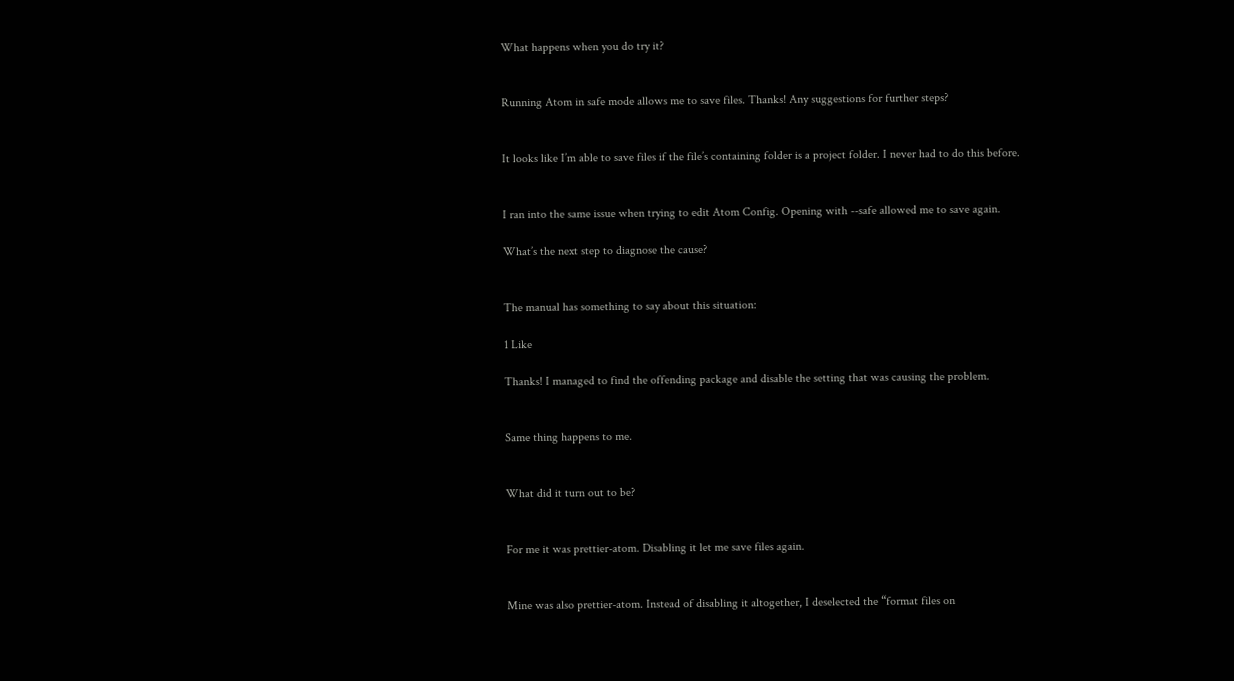What happens when you do try it?


Running Atom in safe mode allows me to save files. Thanks! Any suggestions for further steps?


It looks like I’m able to save files if the file’s containing folder is a project folder. I never had to do this before.


I ran into the same issue when trying to edit Atom Config. Opening with --safe allowed me to save again.

What’s the next step to diagnose the cause?


The manual has something to say about this situation:

1 Like

Thanks! I managed to find the offending package and disable the setting that was causing the problem.


Same thing happens to me.


What did it turn out to be?


For me it was prettier-atom. Disabling it let me save files again.


Mine was also prettier-atom. Instead of disabling it altogether, I deselected the “format files on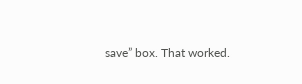save” box. That worked.